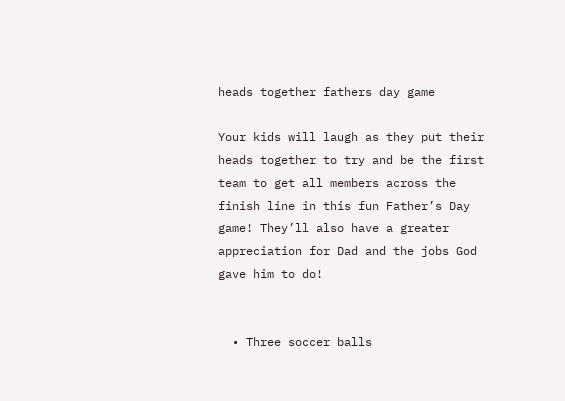heads together fathers day game

Your kids will laugh as they put their heads together to try and be the first team to get all members across the finish line in this fun Father’s Day game! They’ll also have a greater appreciation for Dad and the jobs God gave him to do!


  • Three soccer balls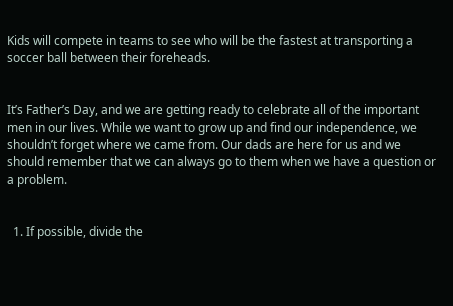Kids will compete in teams to see who will be the fastest at transporting a soccer ball between their foreheads.


It’s Father’s Day, and we are getting ready to celebrate all of the important men in our lives. While we want to grow up and find our independence, we shouldn’t forget where we came from. Our dads are here for us and we should remember that we can always go to them when we have a question or a problem.


  1. If possible, divide the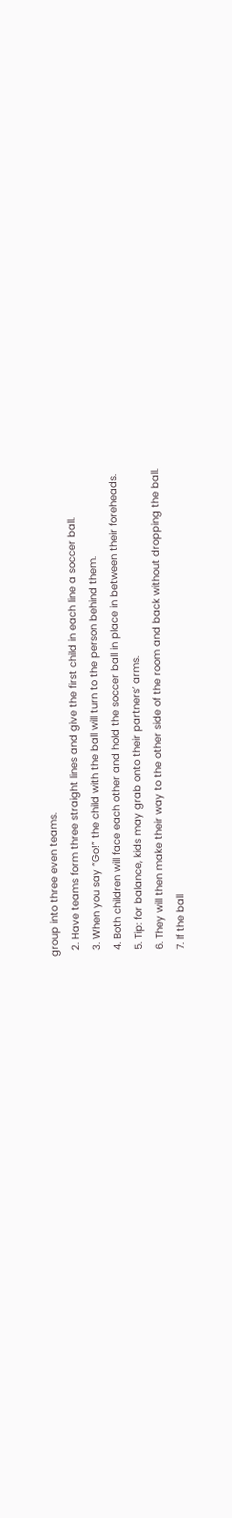group into three even teams.
  2. Have teams form three straight lines and give the first child in each line a soccer ball.
  3. When you say “Go!” the child with the ball will turn to the person behind them.
  4. Both children will face each other and hold the soccer ball in place in between their foreheads.
  5. Tip: for balance, kids may grab onto their partners’ arms.
  6. They will then make their way to the other side of the room and back without dropping the ball.
  7. If the ball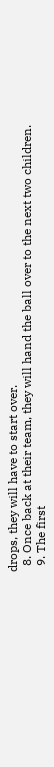drops, they will have to start over.
  8. Once back at their team, they will hand the ball over to the next two children.
  9. The first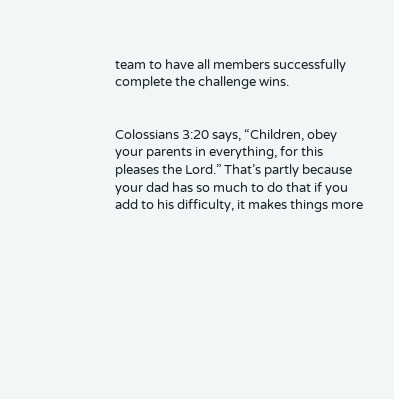team to have all members successfully complete the challenge wins.


Colossians 3:20 says, “Children, obey your parents in everything, for this pleases the Lord.” That’s partly because your dad has so much to do that if you add to his difficulty, it makes things more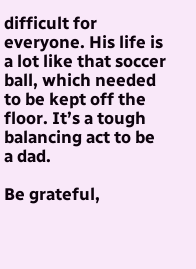difficult for everyone. His life is a lot like that soccer ball, which needed to be kept off the floor. It’s a tough balancing act to be a dad.

Be grateful,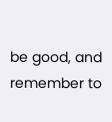be good, and remember to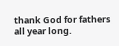thank God for fathers all year long.